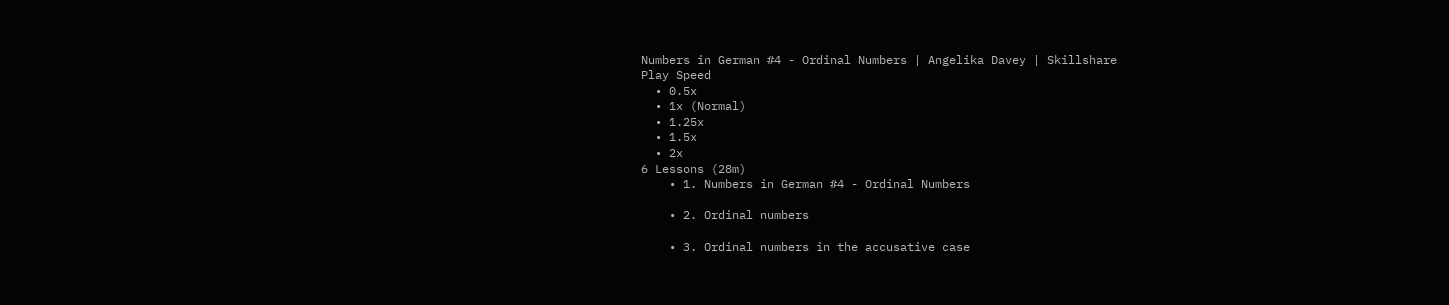Numbers in German #4 - Ordinal Numbers | Angelika Davey | Skillshare
Play Speed
  • 0.5x
  • 1x (Normal)
  • 1.25x
  • 1.5x
  • 2x
6 Lessons (28m)
    • 1. Numbers in German #4 - Ordinal Numbers

    • 2. Ordinal numbers

    • 3. Ordinal numbers in the accusative case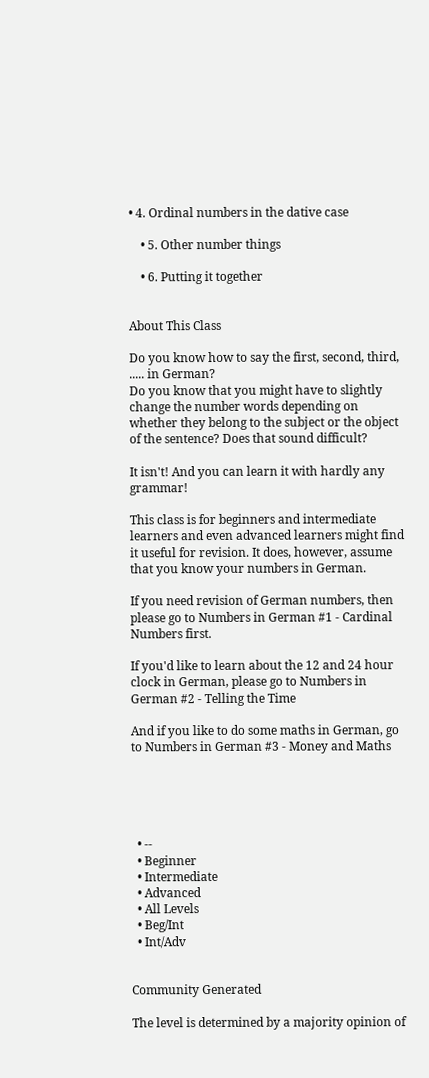• 4. Ordinal numbers in the dative case

    • 5. Other number things

    • 6. Putting it together


About This Class

Do you know how to say the first, second, third, ..... in German?
Do you know that you might have to slightly change the number words depending on whether they belong to the subject or the object of the sentence? Does that sound difficult?

It isn't! And you can learn it with hardly any grammar!

This class is for beginners and intermediate learners and even advanced learners might find it useful for revision. It does, however, assume that you know your numbers in German.

If you need revision of German numbers, then please go to Numbers in German #1 - Cardinal Numbers first.

If you'd like to learn about the 12 and 24 hour clock in German, please go to Numbers in German #2 - Telling the Time

And if you like to do some maths in German, go to Numbers in German #3 - Money and Maths





  • --
  • Beginner
  • Intermediate
  • Advanced
  • All Levels
  • Beg/Int
  • Int/Adv


Community Generated

The level is determined by a majority opinion of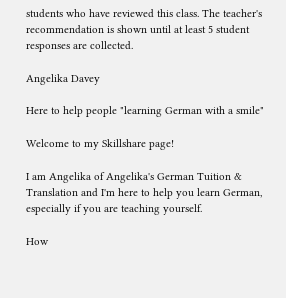students who have reviewed this class. The teacher's recommendation is shown until at least 5 student responses are collected.

Angelika Davey

Here to help people "learning German with a smile"

Welcome to my Skillshare page!

I am Angelika of Angelika's German Tuition & Translation and I'm here to help you learn German, especially if you are teaching yourself.

How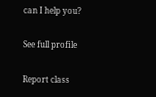can I help you?

See full profile

Report class